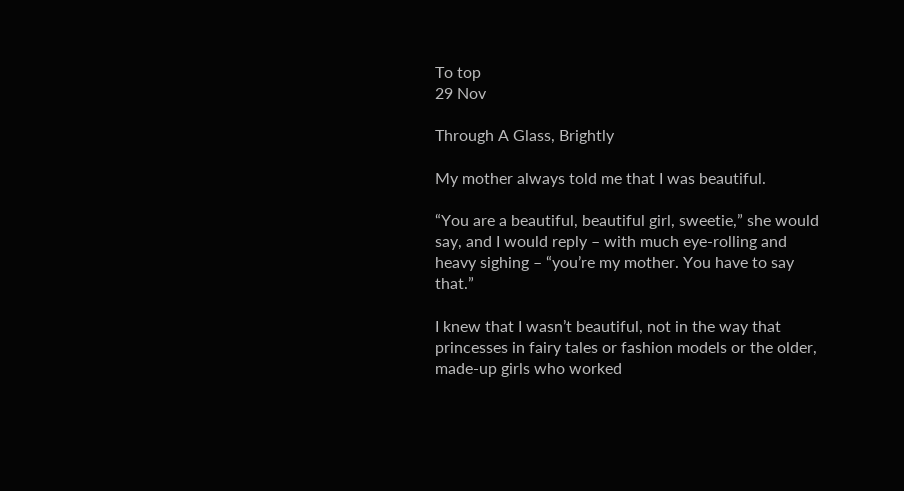To top
29 Nov

Through A Glass, Brightly

My mother always told me that I was beautiful.

“You are a beautiful, beautiful girl, sweetie,” she would say, and I would reply – with much eye-rolling and heavy sighing – “you’re my mother. You have to say that.”

I knew that I wasn’t beautiful, not in the way that princesses in fairy tales or fashion models or the older, made-up girls who worked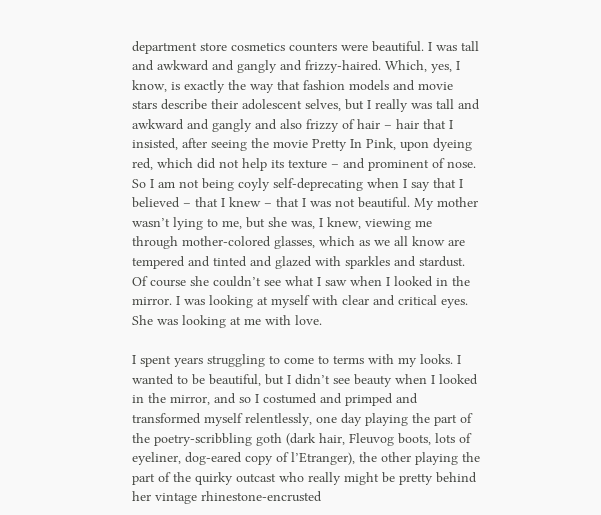department store cosmetics counters were beautiful. I was tall and awkward and gangly and frizzy-haired. Which, yes, I know, is exactly the way that fashion models and movie stars describe their adolescent selves, but I really was tall and awkward and gangly and also frizzy of hair – hair that I insisted, after seeing the movie Pretty In Pink, upon dyeing red, which did not help its texture – and prominent of nose. So I am not being coyly self-deprecating when I say that I believed – that I knew – that I was not beautiful. My mother wasn’t lying to me, but she was, I knew, viewing me through mother-colored glasses, which as we all know are tempered and tinted and glazed with sparkles and stardust. Of course she couldn’t see what I saw when I looked in the mirror. I was looking at myself with clear and critical eyes. She was looking at me with love.

I spent years struggling to come to terms with my looks. I wanted to be beautiful, but I didn’t see beauty when I looked in the mirror, and so I costumed and primped and transformed myself relentlessly, one day playing the part of the poetry-scribbling goth (dark hair, Fleuvog boots, lots of eyeliner, dog-eared copy of l’Etranger), the other playing the part of the quirky outcast who really might be pretty behind her vintage rhinestone-encrusted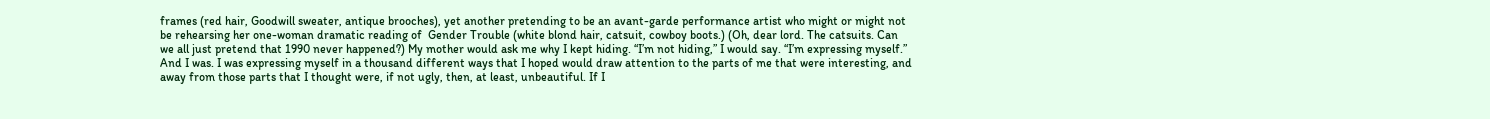frames (red hair, Goodwill sweater, antique brooches), yet another pretending to be an avant-garde performance artist who might or might not be rehearsing her one-woman dramatic reading of  Gender Trouble (white blond hair, catsuit, cowboy boots.) (Oh, dear lord. The catsuits. Can we all just pretend that 1990 never happened?) My mother would ask me why I kept hiding. “I’m not hiding,” I would say. “I’m expressing myself.” And I was. I was expressing myself in a thousand different ways that I hoped would draw attention to the parts of me that were interesting, and away from those parts that I thought were, if not ugly, then, at least, unbeautiful. If I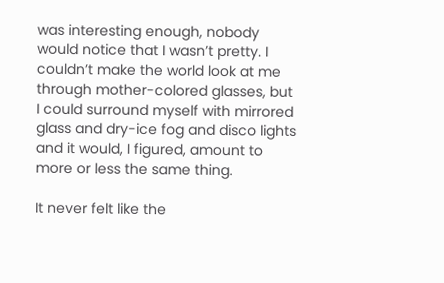was interesting enough, nobody would notice that I wasn’t pretty. I couldn’t make the world look at me through mother-colored glasses, but I could surround myself with mirrored glass and dry-ice fog and disco lights and it would, I figured, amount to more or less the same thing.

It never felt like the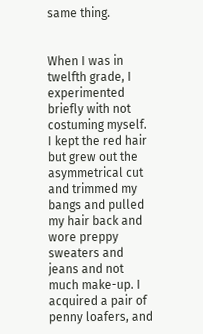same thing.


When I was in twelfth grade, I experimented briefly with not costuming myself. I kept the red hair but grew out the asymmetrical cut and trimmed my bangs and pulled my hair back and wore preppy sweaters and jeans and not much make-up. I acquired a pair of penny loafers, and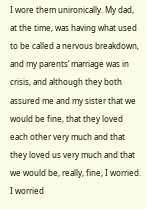I wore them unironically. My dad, at the time, was having what used to be called a nervous breakdown, and my parents’ marriage was in crisis, and although they both assured me and my sister that we would be fine, that they loved each other very much and that they loved us very much and that we would be, really, fine, I worried. I worried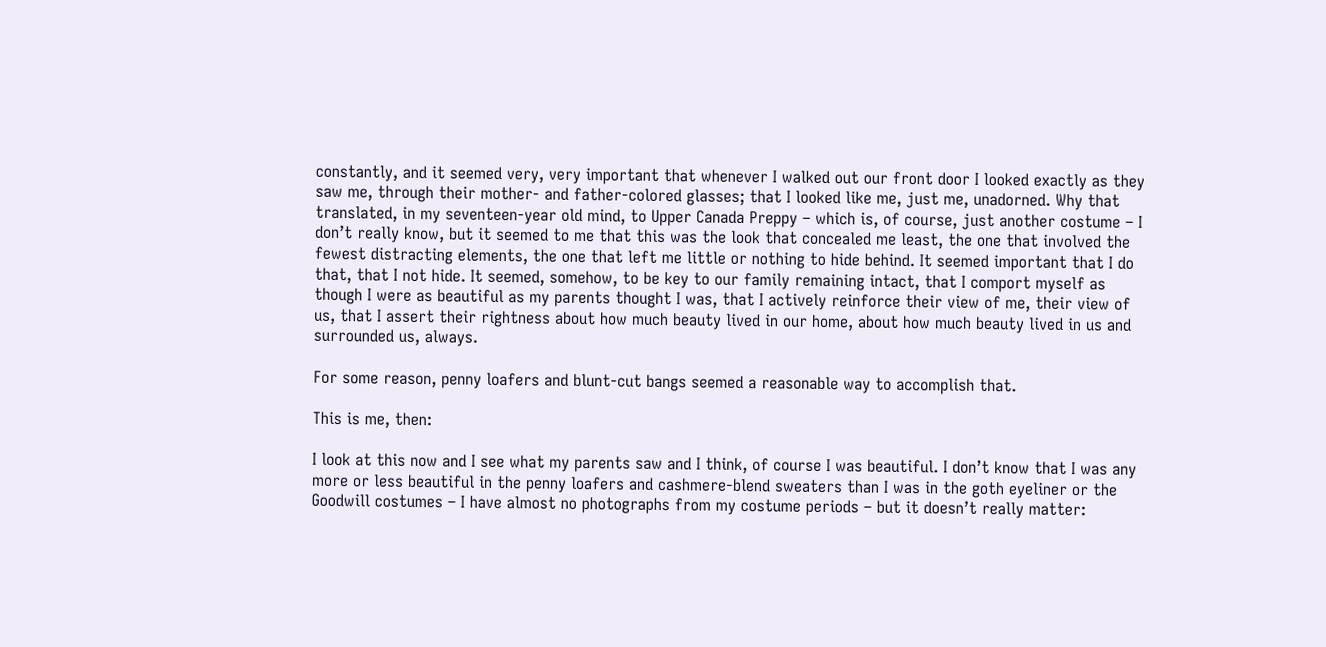constantly, and it seemed very, very important that whenever I walked out our front door I looked exactly as they saw me, through their mother- and father-colored glasses; that I looked like me, just me, unadorned. Why that translated, in my seventeen-year old mind, to Upper Canada Preppy – which is, of course, just another costume – I don’t really know, but it seemed to me that this was the look that concealed me least, the one that involved the fewest distracting elements, the one that left me little or nothing to hide behind. It seemed important that I do that, that I not hide. It seemed, somehow, to be key to our family remaining intact, that I comport myself as though I were as beautiful as my parents thought I was, that I actively reinforce their view of me, their view of us, that I assert their rightness about how much beauty lived in our home, about how much beauty lived in us and surrounded us, always.

For some reason, penny loafers and blunt-cut bangs seemed a reasonable way to accomplish that.

This is me, then:

I look at this now and I see what my parents saw and I think, of course I was beautiful. I don’t know that I was any more or less beautiful in the penny loafers and cashmere-blend sweaters than I was in the goth eyeliner or the Goodwill costumes – I have almost no photographs from my costume periods – but it doesn’t really matter: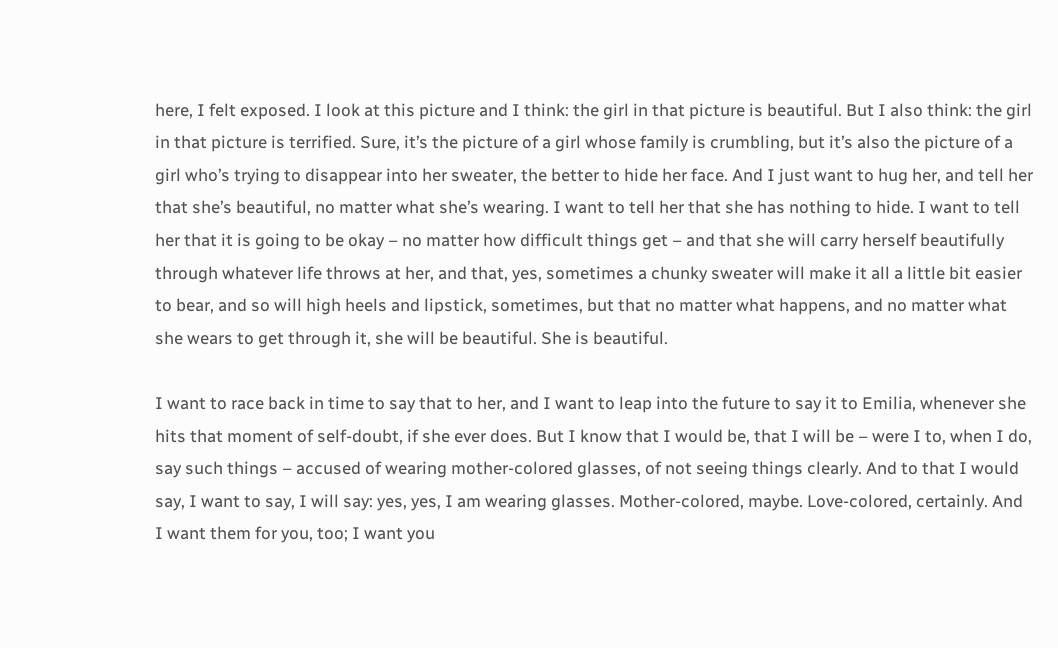here, I felt exposed. I look at this picture and I think: the girl in that picture is beautiful. But I also think: the girl in that picture is terrified. Sure, it’s the picture of a girl whose family is crumbling, but it’s also the picture of a girl who’s trying to disappear into her sweater, the better to hide her face. And I just want to hug her, and tell her that she’s beautiful, no matter what she’s wearing. I want to tell her that she has nothing to hide. I want to tell her that it is going to be okay – no matter how difficult things get – and that she will carry herself beautifully through whatever life throws at her, and that, yes, sometimes a chunky sweater will make it all a little bit easier to bear, and so will high heels and lipstick, sometimes, but that no matter what happens, and no matter what she wears to get through it, she will be beautiful. She is beautiful.

I want to race back in time to say that to her, and I want to leap into the future to say it to Emilia, whenever she hits that moment of self-doubt, if she ever does. But I know that I would be, that I will be – were I to, when I do, say such things – accused of wearing mother-colored glasses, of not seeing things clearly. And to that I would say, I want to say, I will say: yes, yes, I am wearing glasses. Mother-colored, maybe. Love-colored, certainly. And I want them for you, too; I want you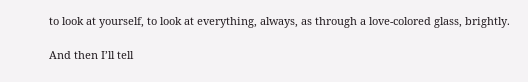to look at yourself, to look at everything, always, as through a love-colored glass, brightly.

And then I’ll tell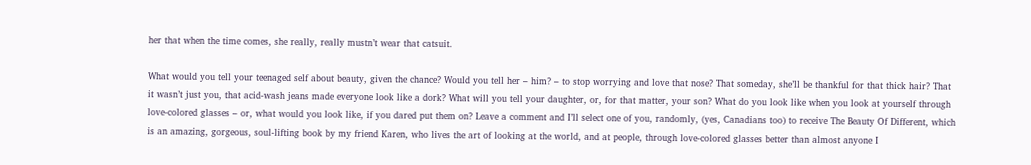her that when the time comes, she really, really mustn’t wear that catsuit.

What would you tell your teenaged self about beauty, given the chance? Would you tell her – him? – to stop worrying and love that nose? That someday, she’ll be thankful for that thick hair? That it wasn’t just you, that acid-wash jeans made everyone look like a dork? What will you tell your daughter, or, for that matter, your son? What do you look like when you look at yourself through love-colored glasses – or, what would you look like, if you dared put them on? Leave a comment and I’ll select one of you, randomly, (yes, Canadians too) to receive The Beauty Of Different, which is an amazing, gorgeous, soul-lifting book by my friend Karen, who lives the art of looking at the world, and at people, through love-colored glasses better than almost anyone I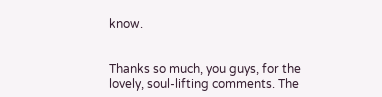know.


Thanks so much, you guys, for the lovely, soul-lifting comments. The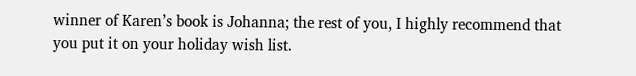winner of Karen’s book is Johanna; the rest of you, I highly recommend that you put it on your holiday wish list.